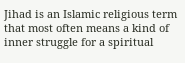Jihad is an Islamic religious term that most often means a kind of inner struggle for a spiritual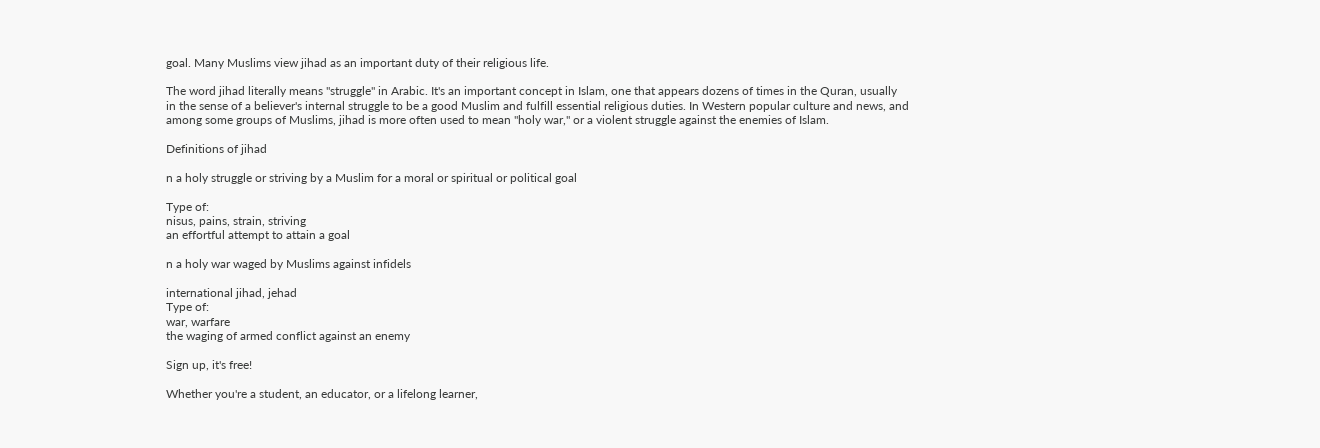goal. Many Muslims view jihad as an important duty of their religious life.

The word jihad literally means "struggle" in Arabic. It's an important concept in Islam, one that appears dozens of times in the Quran, usually in the sense of a believer's internal struggle to be a good Muslim and fulfill essential religious duties. In Western popular culture and news, and among some groups of Muslims, jihad is more often used to mean "holy war," or a violent struggle against the enemies of Islam.

Definitions of jihad

n a holy struggle or striving by a Muslim for a moral or spiritual or political goal

Type of:
nisus, pains, strain, striving
an effortful attempt to attain a goal

n a holy war waged by Muslims against infidels

international jihad, jehad
Type of:
war, warfare
the waging of armed conflict against an enemy

Sign up, it's free!

Whether you're a student, an educator, or a lifelong learner,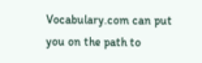Vocabulary.com can put you on the path to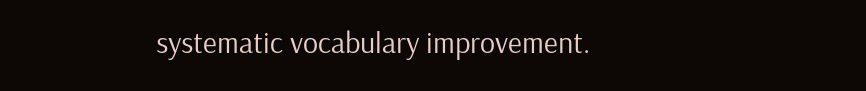systematic vocabulary improvement.